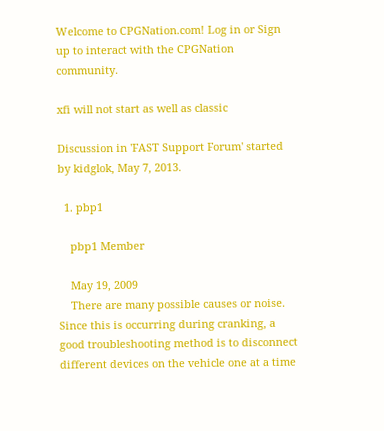Welcome to CPGNation.com! Log in or Sign up to interact with the CPGNation community.

xfi will not start as well as classic

Discussion in 'FAST Support Forum' started by kidglok, May 7, 2013.

  1. pbp1

    pbp1 Member

    May 19, 2009
    There are many possible causes or noise. Since this is occurring during cranking, a good troubleshooting method is to disconnect different devices on the vehicle one at a time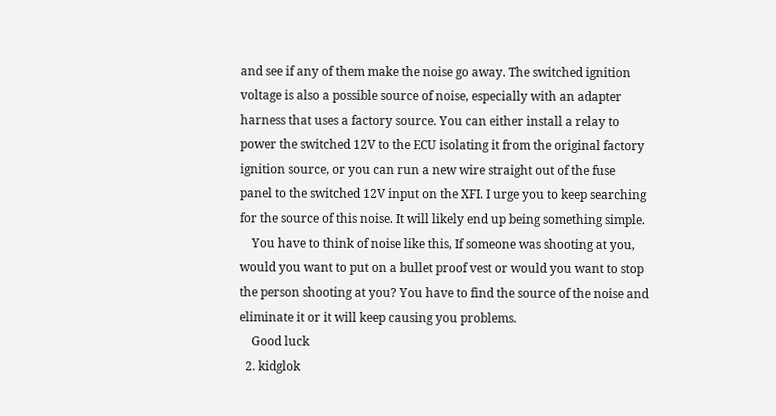and see if any of them make the noise go away. The switched ignition voltage is also a possible source of noise, especially with an adapter harness that uses a factory source. You can either install a relay to power the switched 12V to the ECU isolating it from the original factory ignition source, or you can run a new wire straight out of the fuse panel to the switched 12V input on the XFI. I urge you to keep searching for the source of this noise. It will likely end up being something simple.
    You have to think of noise like this, If someone was shooting at you, would you want to put on a bullet proof vest or would you want to stop the person shooting at you? You have to find the source of the noise and eliminate it or it will keep causing you problems.
    Good luck
  2. kidglok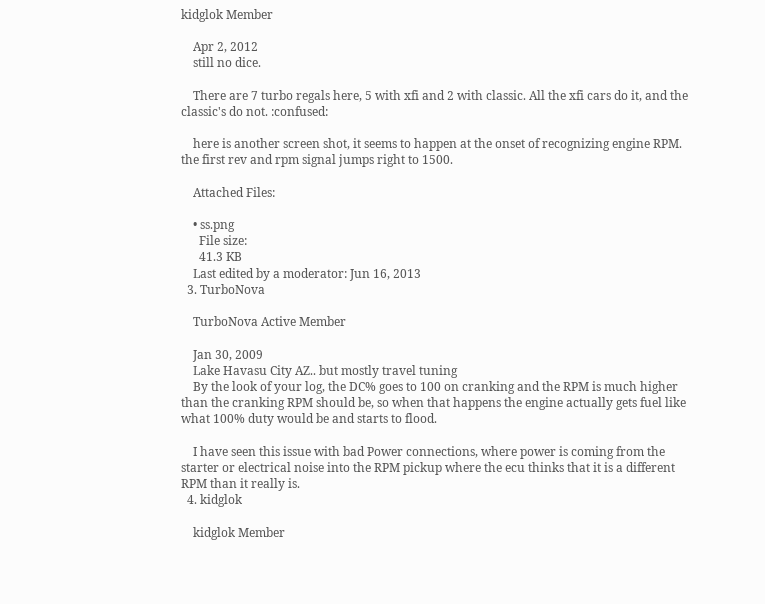kidglok Member

    Apr 2, 2012
    still no dice.

    There are 7 turbo regals here, 5 with xfi and 2 with classic. All the xfi cars do it, and the classic's do not. :confused:

    here is another screen shot, it seems to happen at the onset of recognizing engine RPM. the first rev and rpm signal jumps right to 1500.

    Attached Files:

    • ss.png
      File size:
      41.3 KB
    Last edited by a moderator: Jun 16, 2013
  3. TurboNova

    TurboNova Active Member

    Jan 30, 2009
    Lake Havasu City AZ.. but mostly travel tuning
    By the look of your log, the DC% goes to 100 on cranking and the RPM is much higher than the cranking RPM should be, so when that happens the engine actually gets fuel like what 100% duty would be and starts to flood.

    I have seen this issue with bad Power connections, where power is coming from the starter or electrical noise into the RPM pickup where the ecu thinks that it is a different RPM than it really is.
  4. kidglok

    kidglok Member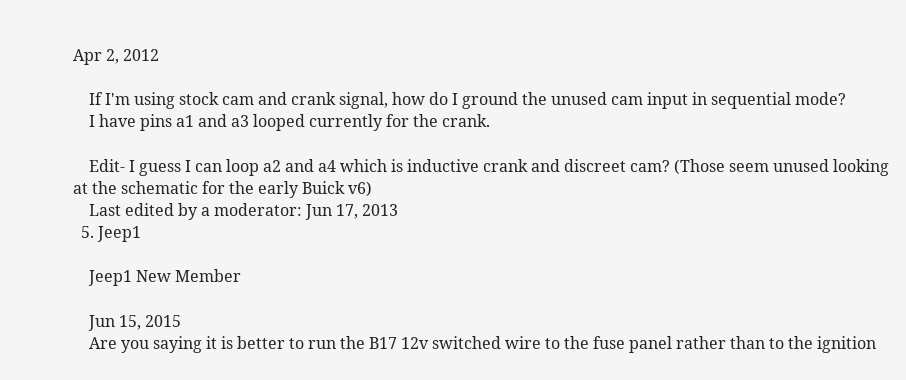Apr 2, 2012

    If I'm using stock cam and crank signal, how do I ground the unused cam input in sequential mode?
    I have pins a1 and a3 looped currently for the crank.

    Edit- I guess I can loop a2 and a4 which is inductive crank and discreet cam? (Those seem unused looking at the schematic for the early Buick v6)
    Last edited by a moderator: Jun 17, 2013
  5. Jeep1

    Jeep1 New Member

    Jun 15, 2015
    Are you saying it is better to run the B17 12v switched wire to the fuse panel rather than to the ignition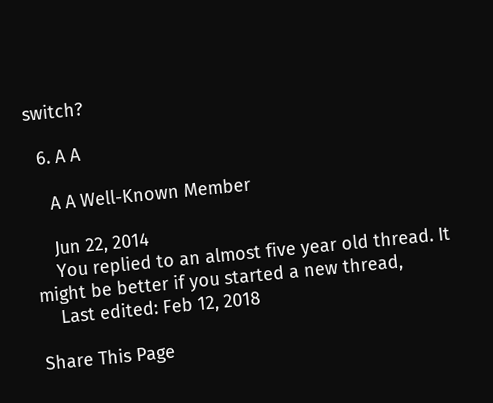switch?

  6. A A

    A A Well-Known Member

    Jun 22, 2014
    You replied to an almost five year old thread. It might be better if you started a new thread,
    Last edited: Feb 12, 2018

Share This Page